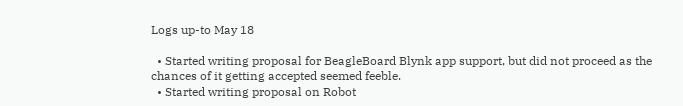Logs up-to May 18

  • Started writing proposal for BeagleBoard Blynk app support, but did not proceed as the chances of it getting accepted seemed feeble.
  • Started writing proposal on Robot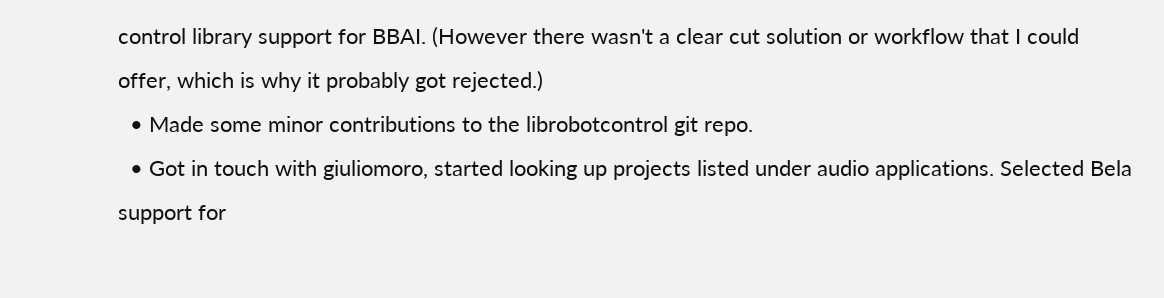control library support for BBAI. (However there wasn't a clear cut solution or workflow that I could offer, which is why it probably got rejected.)
  • Made some minor contributions to the librobotcontrol git repo.
  • Got in touch with giuliomoro, started looking up projects listed under audio applications. Selected Bela support for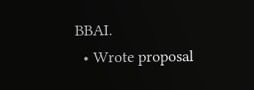BBAI.
  • Wrote proposal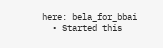here: bela_for_bbai
  • Started this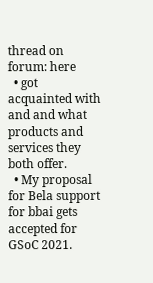thread on forum: here
  • got acquainted with and and what products and services they both offer.
  • My proposal for Bela support for bbai gets accepted for GSoC 2021.